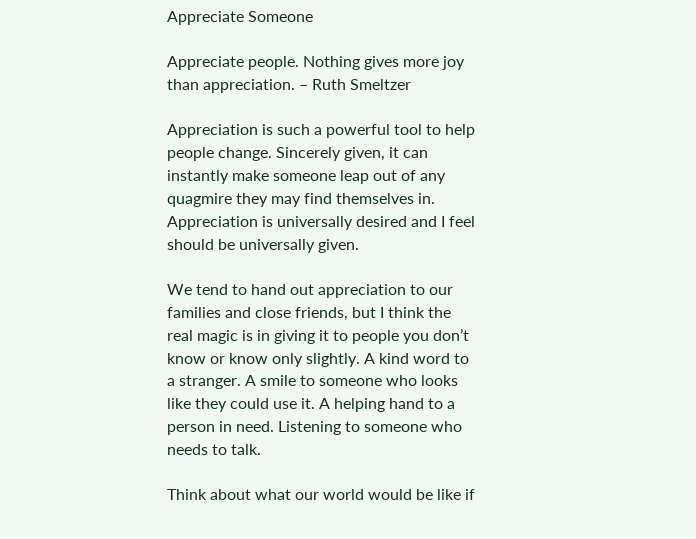Appreciate Someone

Appreciate people. Nothing gives more joy than appreciation. – Ruth Smeltzer

Appreciation is such a powerful tool to help people change. Sincerely given, it can instantly make someone leap out of any quagmire they may find themselves in. Appreciation is universally desired and I feel should be universally given.

We tend to hand out appreciation to our families and close friends, but I think the real magic is in giving it to people you don’t know or know only slightly. A kind word to a stranger. A smile to someone who looks like they could use it. A helping hand to a person in need. Listening to someone who needs to talk.

Think about what our world would be like if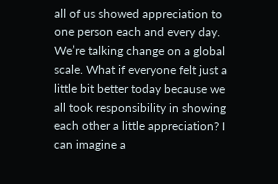all of us showed appreciation to one person each and every day. We’re talking change on a global scale. What if everyone felt just a little bit better today because we all took responsibility in showing each other a little appreciation? I can imagine a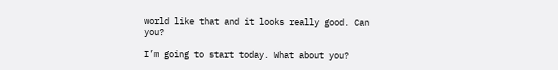world like that and it looks really good. Can you?

I’m going to start today. What about you?